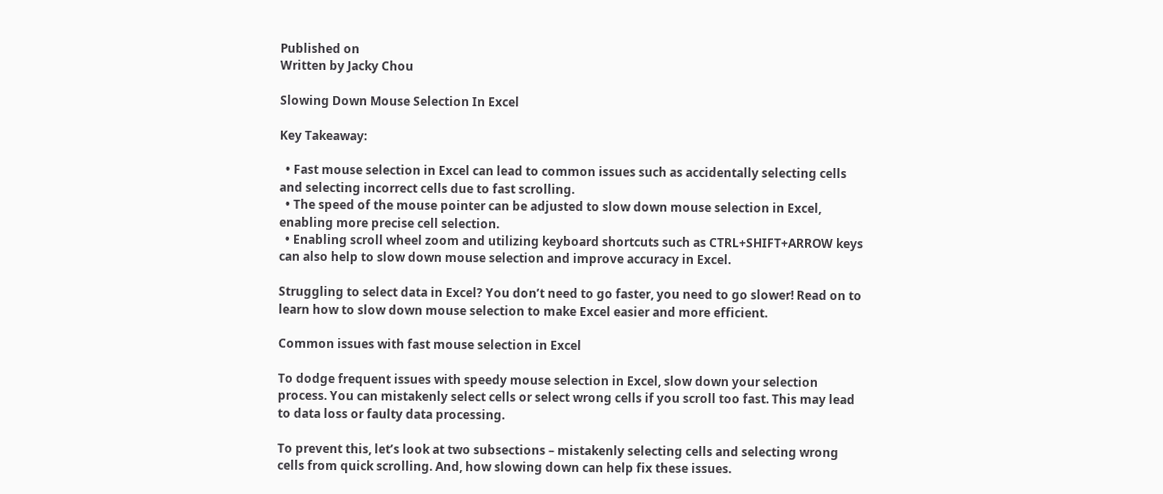Published on
Written by Jacky Chou

Slowing Down Mouse Selection In Excel

Key Takeaway:

  • Fast mouse selection in Excel can lead to common issues such as accidentally selecting cells and selecting incorrect cells due to fast scrolling.
  • The speed of the mouse pointer can be adjusted to slow down mouse selection in Excel, enabling more precise cell selection.
  • Enabling scroll wheel zoom and utilizing keyboard shortcuts such as CTRL+SHIFT+ARROW keys can also help to slow down mouse selection and improve accuracy in Excel.

Struggling to select data in Excel? You don’t need to go faster, you need to go slower! Read on to learn how to slow down mouse selection to make Excel easier and more efficient.

Common issues with fast mouse selection in Excel

To dodge frequent issues with speedy mouse selection in Excel, slow down your selection process. You can mistakenly select cells or select wrong cells if you scroll too fast. This may lead to data loss or faulty data processing.

To prevent this, let’s look at two subsections – mistakenly selecting cells and selecting wrong cells from quick scrolling. And, how slowing down can help fix these issues.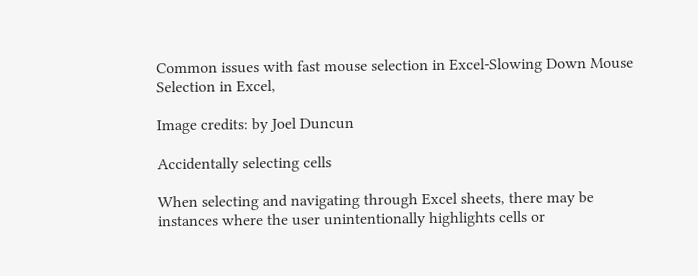Common issues with fast mouse selection in Excel-Slowing Down Mouse Selection in Excel,

Image credits: by Joel Duncun

Accidentally selecting cells

When selecting and navigating through Excel sheets, there may be instances where the user unintentionally highlights cells or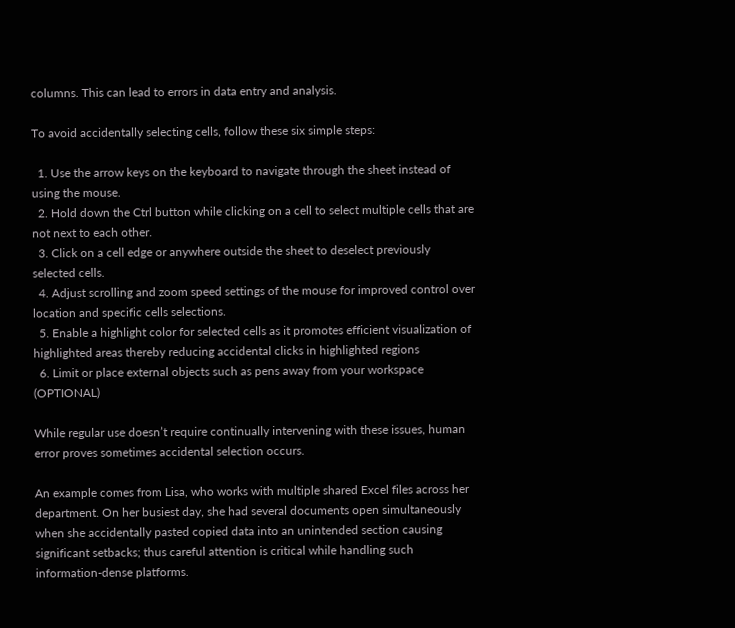columns. This can lead to errors in data entry and analysis.

To avoid accidentally selecting cells, follow these six simple steps:

  1. Use the arrow keys on the keyboard to navigate through the sheet instead of using the mouse.
  2. Hold down the Ctrl button while clicking on a cell to select multiple cells that are not next to each other.
  3. Click on a cell edge or anywhere outside the sheet to deselect previously selected cells.
  4. Adjust scrolling and zoom speed settings of the mouse for improved control over location and specific cells selections.
  5. Enable a highlight color for selected cells as it promotes efficient visualization of highlighted areas thereby reducing accidental clicks in highlighted regions
  6. Limit or place external objects such as pens away from your workspace (OPTIONAL)

While regular use doesn’t require continually intervening with these issues, human error proves sometimes accidental selection occurs.

An example comes from Lisa, who works with multiple shared Excel files across her department. On her busiest day, she had several documents open simultaneously when she accidentally pasted copied data into an unintended section causing significant setbacks; thus careful attention is critical while handling such information-dense platforms.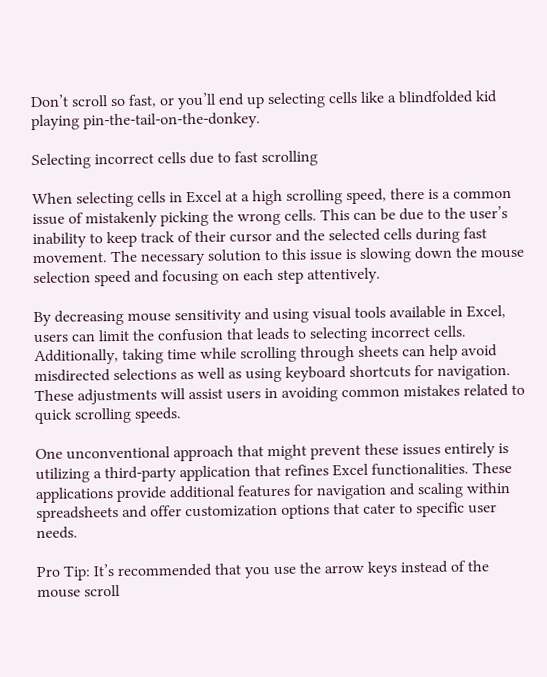Don’t scroll so fast, or you’ll end up selecting cells like a blindfolded kid playing pin-the-tail-on-the-donkey.

Selecting incorrect cells due to fast scrolling

When selecting cells in Excel at a high scrolling speed, there is a common issue of mistakenly picking the wrong cells. This can be due to the user’s inability to keep track of their cursor and the selected cells during fast movement. The necessary solution to this issue is slowing down the mouse selection speed and focusing on each step attentively.

By decreasing mouse sensitivity and using visual tools available in Excel, users can limit the confusion that leads to selecting incorrect cells. Additionally, taking time while scrolling through sheets can help avoid misdirected selections as well as using keyboard shortcuts for navigation. These adjustments will assist users in avoiding common mistakes related to quick scrolling speeds.

One unconventional approach that might prevent these issues entirely is utilizing a third-party application that refines Excel functionalities. These applications provide additional features for navigation and scaling within spreadsheets and offer customization options that cater to specific user needs.

Pro Tip: It’s recommended that you use the arrow keys instead of the mouse scroll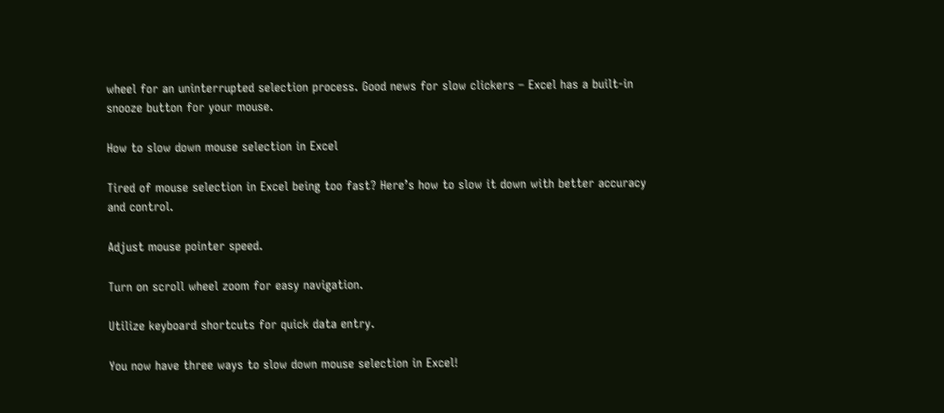wheel for an uninterrupted selection process. Good news for slow clickers – Excel has a built-in snooze button for your mouse.

How to slow down mouse selection in Excel

Tired of mouse selection in Excel being too fast? Here’s how to slow it down with better accuracy and control.

Adjust mouse pointer speed.

Turn on scroll wheel zoom for easy navigation.

Utilize keyboard shortcuts for quick data entry.

You now have three ways to slow down mouse selection in Excel!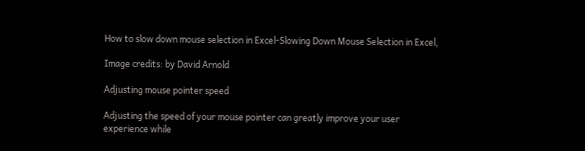How to slow down mouse selection in Excel-Slowing Down Mouse Selection in Excel,

Image credits: by David Arnold

Adjusting mouse pointer speed

Adjusting the speed of your mouse pointer can greatly improve your user experience while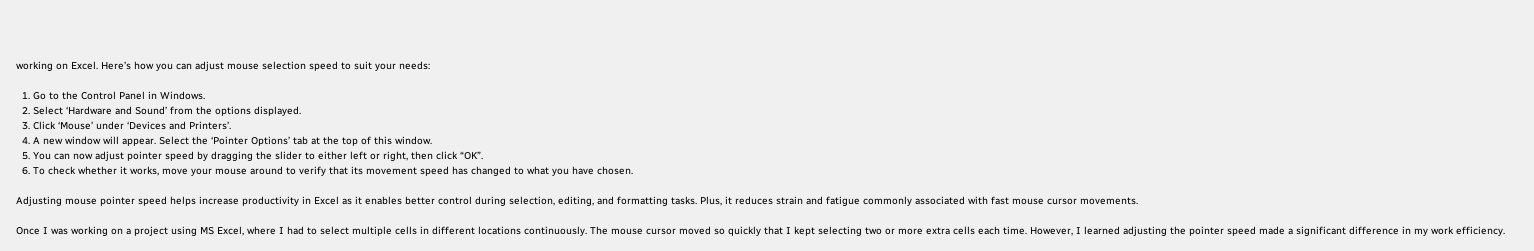working on Excel. Here’s how you can adjust mouse selection speed to suit your needs:

  1. Go to the Control Panel in Windows.
  2. Select ‘Hardware and Sound’ from the options displayed.
  3. Click ‘Mouse’ under ‘Devices and Printers’.
  4. A new window will appear. Select the ‘Pointer Options’ tab at the top of this window.
  5. You can now adjust pointer speed by dragging the slider to either left or right, then click “OK”.
  6. To check whether it works, move your mouse around to verify that its movement speed has changed to what you have chosen.

Adjusting mouse pointer speed helps increase productivity in Excel as it enables better control during selection, editing, and formatting tasks. Plus, it reduces strain and fatigue commonly associated with fast mouse cursor movements.

Once I was working on a project using MS Excel, where I had to select multiple cells in different locations continuously. The mouse cursor moved so quickly that I kept selecting two or more extra cells each time. However, I learned adjusting the pointer speed made a significant difference in my work efficiency.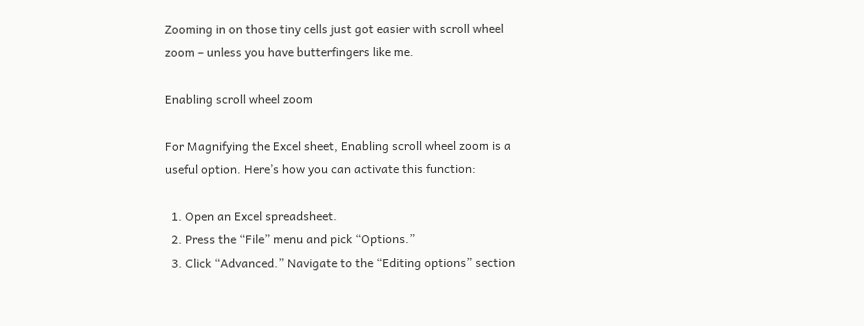Zooming in on those tiny cells just got easier with scroll wheel zoom – unless you have butterfingers like me.

Enabling scroll wheel zoom

For Magnifying the Excel sheet, Enabling scroll wheel zoom is a useful option. Here’s how you can activate this function:

  1. Open an Excel spreadsheet.
  2. Press the “File” menu and pick “Options.”
  3. Click “Advanced.” Navigate to the “Editing options” section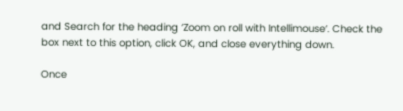and Search for the heading ‘Zoom on roll with Intellimouse‘. Check the box next to this option, click OK, and close everything down.

Once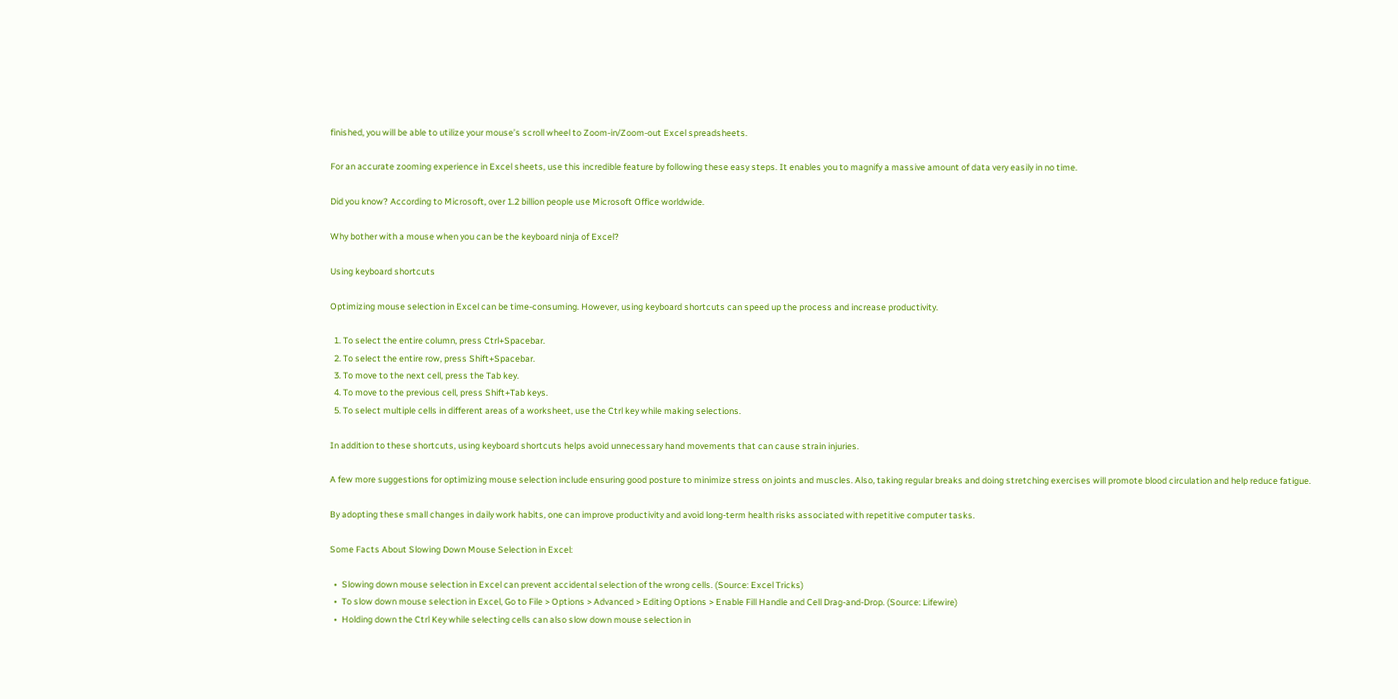finished, you will be able to utilize your mouse’s scroll wheel to Zoom-in/Zoom-out Excel spreadsheets.

For an accurate zooming experience in Excel sheets, use this incredible feature by following these easy steps. It enables you to magnify a massive amount of data very easily in no time.

Did you know? According to Microsoft, over 1.2 billion people use Microsoft Office worldwide.

Why bother with a mouse when you can be the keyboard ninja of Excel?

Using keyboard shortcuts

Optimizing mouse selection in Excel can be time-consuming. However, using keyboard shortcuts can speed up the process and increase productivity.

  1. To select the entire column, press Ctrl+Spacebar.
  2. To select the entire row, press Shift+Spacebar.
  3. To move to the next cell, press the Tab key.
  4. To move to the previous cell, press Shift+Tab keys.
  5. To select multiple cells in different areas of a worksheet, use the Ctrl key while making selections.

In addition to these shortcuts, using keyboard shortcuts helps avoid unnecessary hand movements that can cause strain injuries.

A few more suggestions for optimizing mouse selection include ensuring good posture to minimize stress on joints and muscles. Also, taking regular breaks and doing stretching exercises will promote blood circulation and help reduce fatigue.

By adopting these small changes in daily work habits, one can improve productivity and avoid long-term health risks associated with repetitive computer tasks.

Some Facts About Slowing Down Mouse Selection in Excel:

  •  Slowing down mouse selection in Excel can prevent accidental selection of the wrong cells. (Source: Excel Tricks)
  •  To slow down mouse selection in Excel, Go to File > Options > Advanced > Editing Options > Enable Fill Handle and Cell Drag-and-Drop. (Source: Lifewire)
  •  Holding down the Ctrl Key while selecting cells can also slow down mouse selection in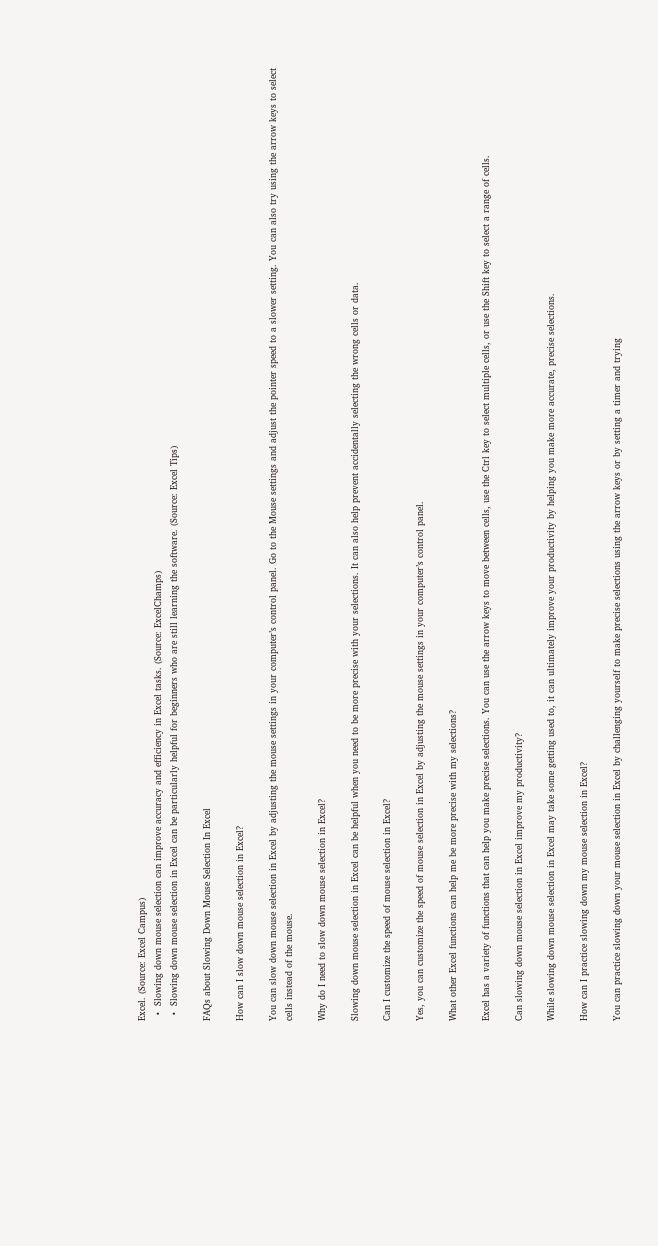Excel. (Source: Excel Campus)
  •  Slowing down mouse selection can improve accuracy and efficiency in Excel tasks. (Source: ExcelChamps)
  •  Slowing down mouse selection in Excel can be particularly helpful for beginners who are still learning the software. (Source: Excel Tips)

FAQs about Slowing Down Mouse Selection In Excel

How can I slow down mouse selection in Excel?

You can slow down mouse selection in Excel by adjusting the mouse settings in your computer’s control panel. Go to the Mouse settings and adjust the pointer speed to a slower setting. You can also try using the arrow keys to select cells instead of the mouse.

Why do I need to slow down mouse selection in Excel?

Slowing down mouse selection in Excel can be helpful when you need to be more precise with your selections. It can also help prevent accidentally selecting the wrong cells or data.

Can I customize the speed of mouse selection in Excel?

Yes, you can customize the speed of mouse selection in Excel by adjusting the mouse settings in your computer’s control panel.

What other Excel functions can help me be more precise with my selections?

Excel has a variety of functions that can help you make precise selections. You can use the arrow keys to move between cells, use the Ctrl key to select multiple cells, or use the Shift key to select a range of cells.

Can slowing down mouse selection in Excel improve my productivity?

While slowing down mouse selection in Excel may take some getting used to, it can ultimately improve your productivity by helping you make more accurate, precise selections.

How can I practice slowing down my mouse selection in Excel?

You can practice slowing down your mouse selection in Excel by challenging yourself to make precise selections using the arrow keys or by setting a timer and trying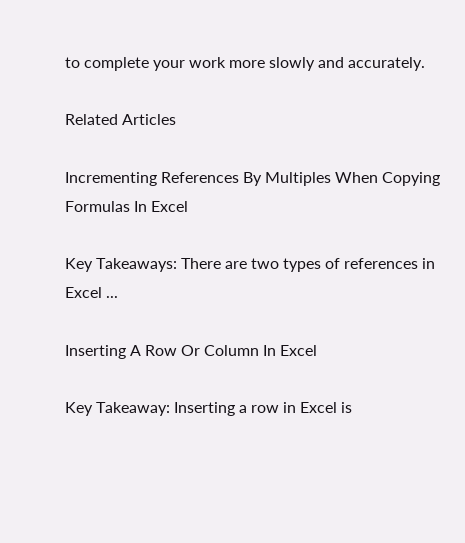to complete your work more slowly and accurately.

Related Articles

Incrementing References By Multiples When Copying Formulas In Excel

Key Takeaways: There are two types of references in Excel ...

Inserting A Row Or Column In Excel

Key Takeaway: Inserting a row in Excel is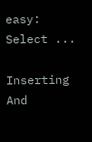easy: Select ...

Inserting And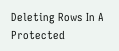Deleting Rows In A Protected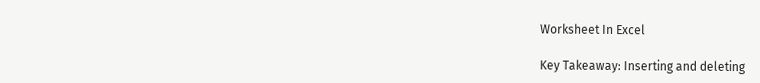Worksheet In Excel

Key Takeaway: Inserting and deleting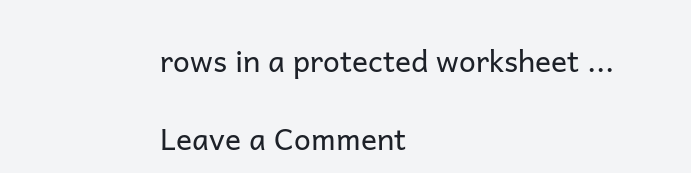rows in a protected worksheet ...

Leave a Comment